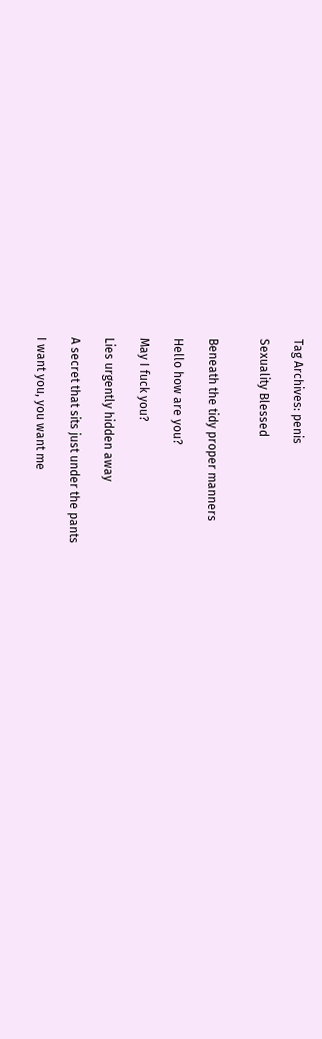Tag Archives: penis

Sexuality Blessed


Beneath the tidy proper manners

Hello how are you?

May I fuck you?

Lies urgently hidden away

A secret that sits just under the pants

I want you, you want me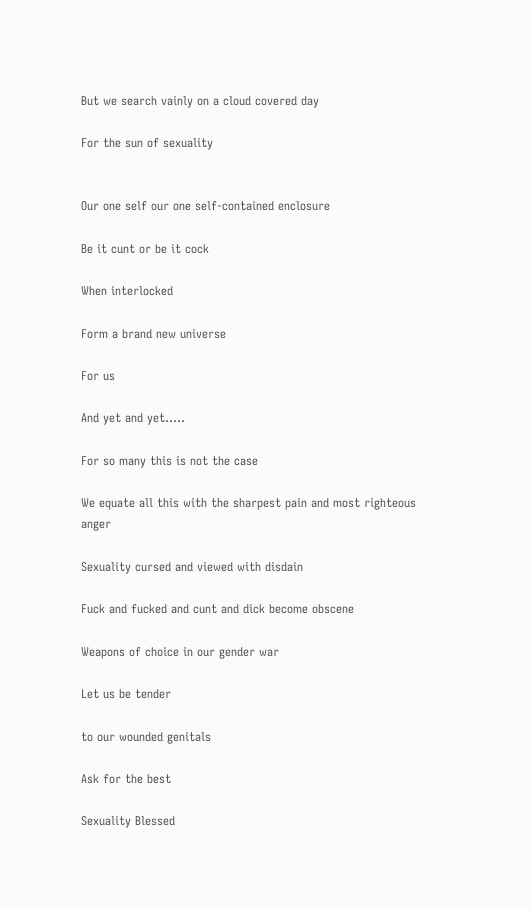But we search vainly on a cloud covered day

For the sun of sexuality


Our one self our one self-contained enclosure

Be it cunt or be it cock

When interlocked

Form a brand new universe

For us

And yet and yet…..

For so many this is not the case

We equate all this with the sharpest pain and most righteous anger

Sexuality cursed and viewed with disdain

Fuck and fucked and cunt and dick become obscene

Weapons of choice in our gender war

Let us be tender

to our wounded genitals

Ask for the best

Sexuality Blessed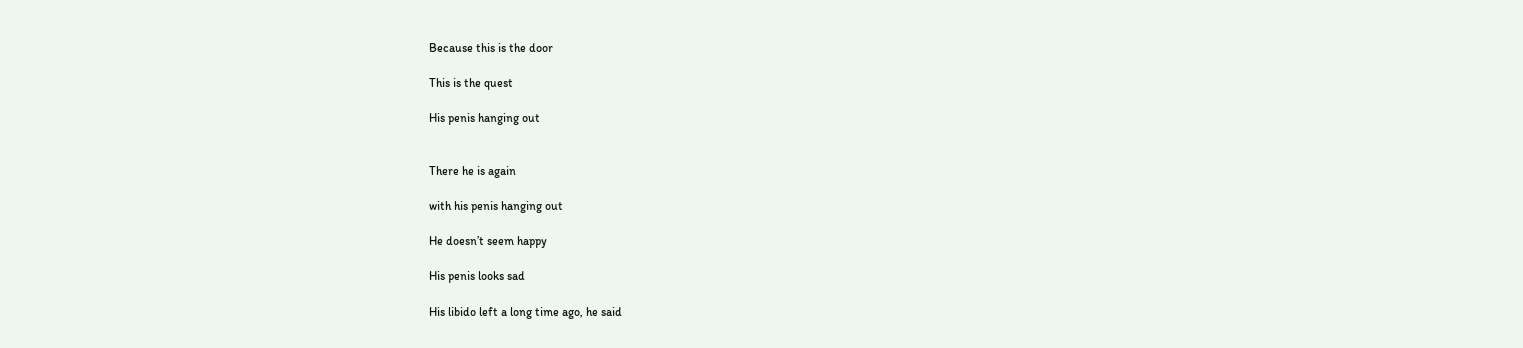Because this is the door

This is the quest

His penis hanging out


There he is again

with his penis hanging out

He doesn’t seem happy

His penis looks sad

His libido left a long time ago, he said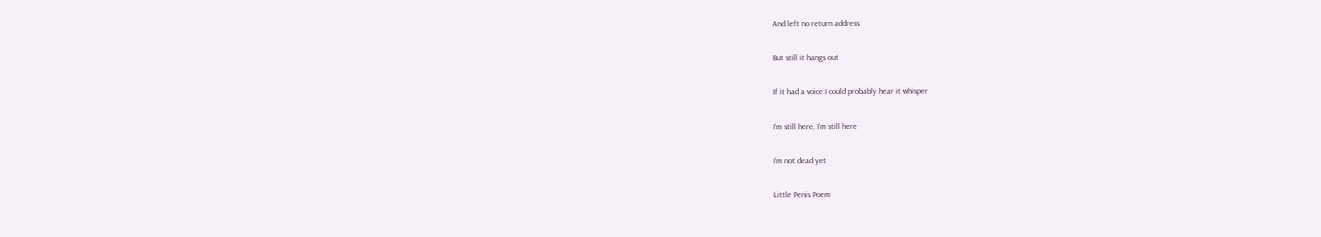And left no return address

But still it hangs out

If it had a voice I could probably hear it whisper

I’m still here, I’m still here

I’m not dead yet

Little Penis Poem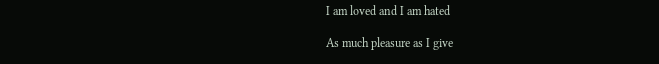I am loved and I am hated

As much pleasure as I give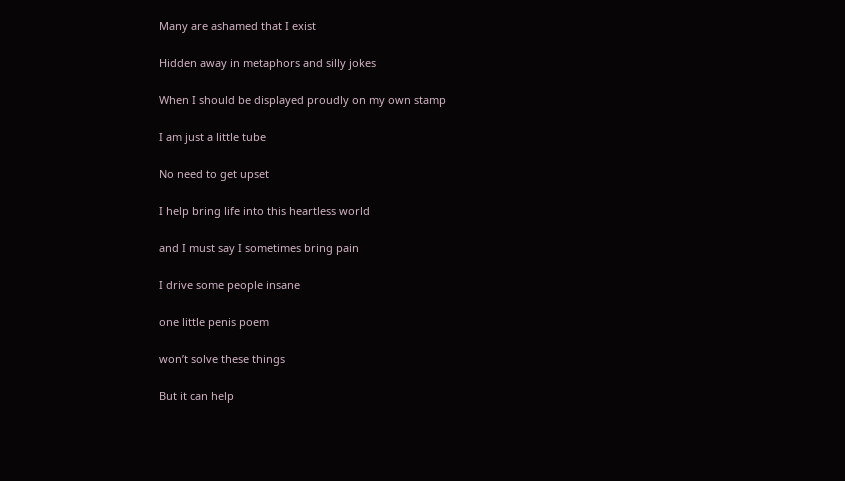Many are ashamed that I exist

Hidden away in metaphors and silly jokes

When I should be displayed proudly on my own stamp

I am just a little tube

No need to get upset

I help bring life into this heartless world

and I must say I sometimes bring pain

I drive some people insane

one little penis poem

won’t solve these things

But it can help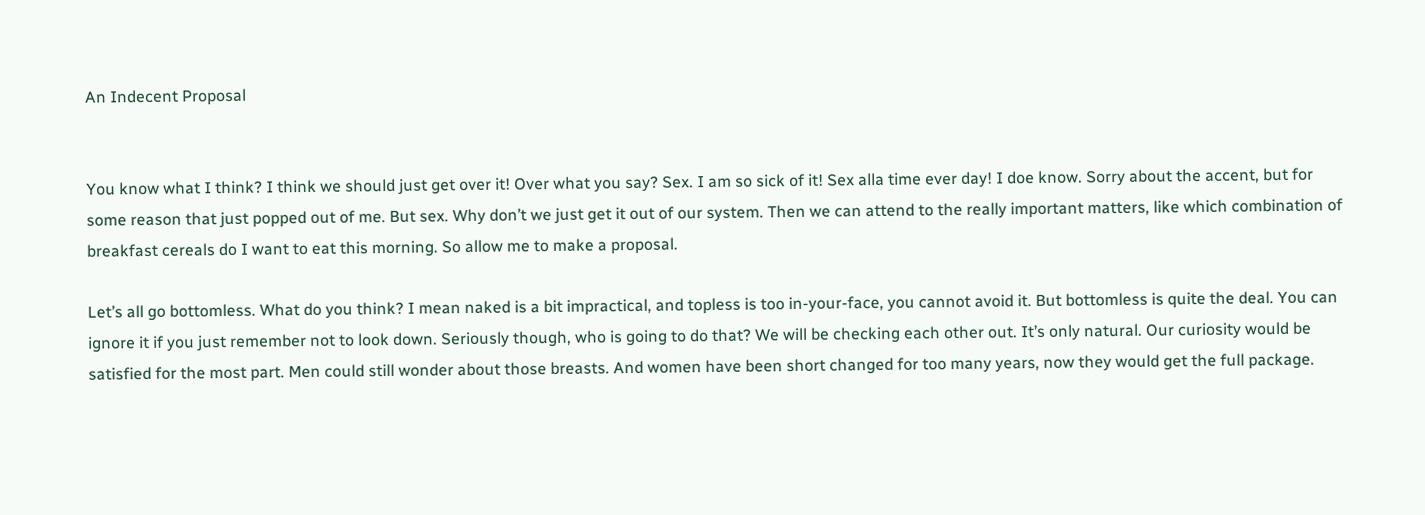An Indecent Proposal


You know what I think? I think we should just get over it! Over what you say? Sex. I am so sick of it! Sex alla time ever day! I doe know. Sorry about the accent, but for some reason that just popped out of me. But sex. Why don’t we just get it out of our system. Then we can attend to the really important matters, like which combination of breakfast cereals do I want to eat this morning. So allow me to make a proposal.

Let’s all go bottomless. What do you think? I mean naked is a bit impractical, and topless is too in-your-face, you cannot avoid it. But bottomless is quite the deal. You can ignore it if you just remember not to look down. Seriously though, who is going to do that? We will be checking each other out. It’s only natural. Our curiosity would be satisfied for the most part. Men could still wonder about those breasts. And women have been short changed for too many years, now they would get the full package.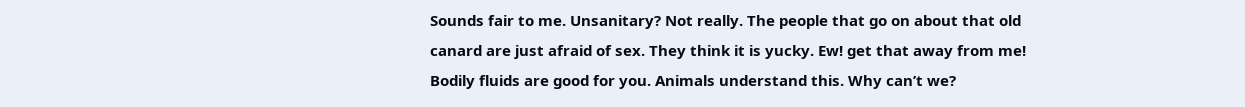Sounds fair to me. Unsanitary? Not really. The people that go on about that old canard are just afraid of sex. They think it is yucky. Ew! get that away from me! Bodily fluids are good for you. Animals understand this. Why can’t we?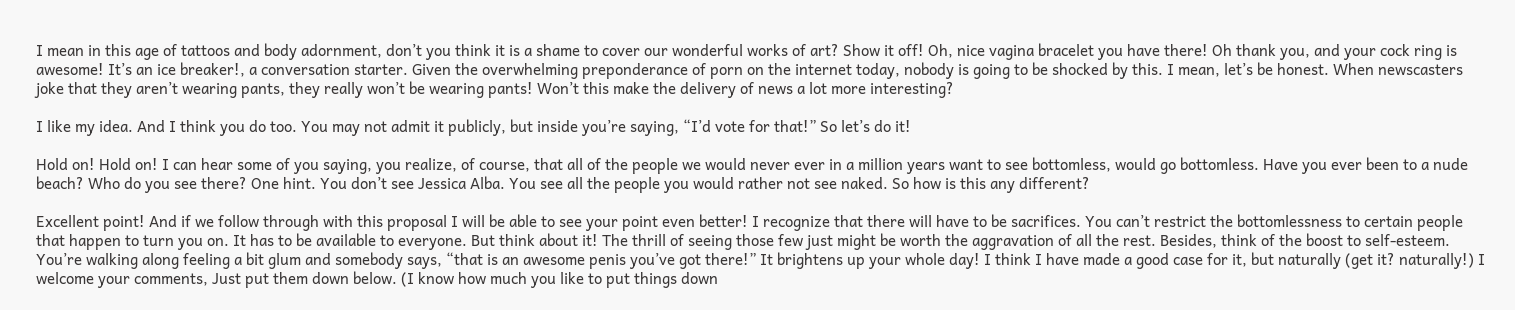I mean in this age of tattoos and body adornment, don’t you think it is a shame to cover our wonderful works of art? Show it off! Oh, nice vagina bracelet you have there! Oh thank you, and your cock ring is awesome! It’s an ice breaker!, a conversation starter. Given the overwhelming preponderance of porn on the internet today, nobody is going to be shocked by this. I mean, let’s be honest. When newscasters joke that they aren’t wearing pants, they really won’t be wearing pants! Won’t this make the delivery of news a lot more interesting?

I like my idea. And I think you do too. You may not admit it publicly, but inside you’re saying, “I’d vote for that!” So let’s do it!

Hold on! Hold on! I can hear some of you saying, you realize, of course, that all of the people we would never ever in a million years want to see bottomless, would go bottomless. Have you ever been to a nude beach? Who do you see there? One hint. You don’t see Jessica Alba. You see all the people you would rather not see naked. So how is this any different?

Excellent point! And if we follow through with this proposal I will be able to see your point even better! I recognize that there will have to be sacrifices. You can’t restrict the bottomlessness to certain people that happen to turn you on. It has to be available to everyone. But think about it! The thrill of seeing those few just might be worth the aggravation of all the rest. Besides, think of the boost to self-esteem. You’re walking along feeling a bit glum and somebody says, “that is an awesome penis you’ve got there!” It brightens up your whole day! I think I have made a good case for it, but naturally (get it? naturally!) I welcome your comments, Just put them down below. (I know how much you like to put things down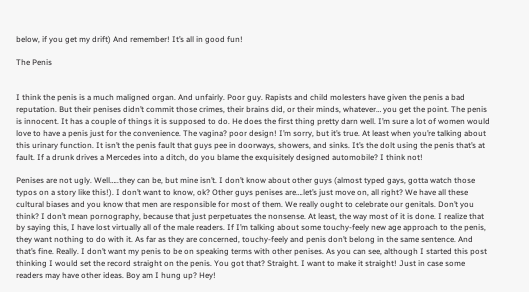below, if you get my drift) And remember! It’s all in good fun!

The Penis


I think the penis is a much maligned organ. And unfairly. Poor guy. Rapists and child molesters have given the penis a bad reputation. But their penises didn’t commit those crimes, their brains did, or their minds, whatever… you get the point. The penis is innocent. It has a couple of things it is supposed to do. He does the first thing pretty darn well. I’m sure a lot of women would love to have a penis just for the convenience. The vagina? poor design! I’m sorry, but it’s true. At least when you’re talking about this urinary function. It isn’t the penis fault that guys pee in doorways, showers, and sinks. It’s the dolt using the penis that’s at fault. If a drunk drives a Mercedes into a ditch, do you blame the exquisitely designed automobile? I think not!

Penises are not ugly. Well…..they can be, but mine isn’t. I don’t know about other guys (almost typed gays, gotta watch those typos on a story like this!). I don’t want to know, ok? Other guys penises are….let’s just move on, all right? We have all these cultural biases and you know that men are responsible for most of them. We really ought to celebrate our genitals. Don’t you think? I don’t mean pornography, because that just perpetuates the nonsense. At least, the way most of it is done. I realize that by saying this, I have lost virtually all of the male readers. If I’m talking about some touchy-feely new age approach to the penis, they want nothing to do with it. As far as they are concerned, touchy-feely and penis don’t belong in the same sentence. And that’s fine. Really. I don’t want my penis to be on speaking terms with other penises. As you can see, although I started this post thinking I would set the record straight on the penis. You got that? Straight. I want to make it straight! Just in case some readers may have other ideas. Boy am I hung up? Hey!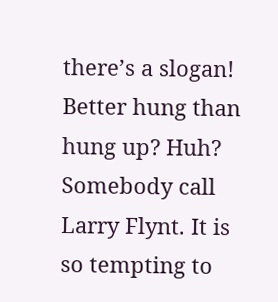there’s a slogan! Better hung than hung up? Huh? Somebody call Larry Flynt. It is so tempting to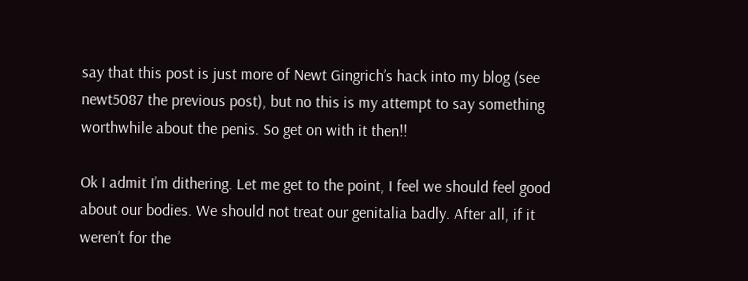say that this post is just more of Newt Gingrich’s hack into my blog (see newt5087 the previous post), but no this is my attempt to say something worthwhile about the penis. So get on with it then!!

Ok I admit I’m dithering. Let me get to the point, I feel we should feel good about our bodies. We should not treat our genitalia badly. After all, if it weren’t for the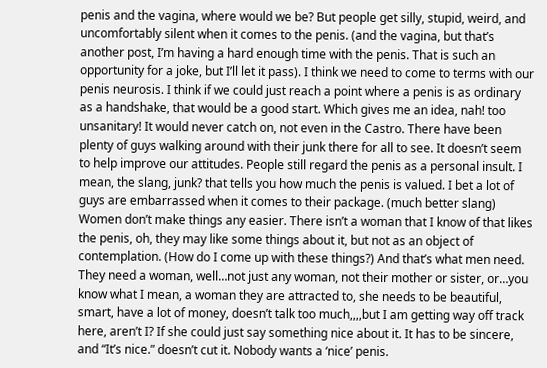penis and the vagina, where would we be? But people get silly, stupid, weird, and uncomfortably silent when it comes to the penis. (and the vagina, but that’s another post, I’m having a hard enough time with the penis. That is such an opportunity for a joke, but I’ll let it pass). I think we need to come to terms with our penis neurosis. I think if we could just reach a point where a penis is as ordinary as a handshake, that would be a good start. Which gives me an idea, nah! too unsanitary! It would never catch on, not even in the Castro. There have been plenty of guys walking around with their junk there for all to see. It doesn’t seem to help improve our attitudes. People still regard the penis as a personal insult. I mean, the slang, junk? that tells you how much the penis is valued. I bet a lot of guys are embarrassed when it comes to their package. (much better slang) Women don’t make things any easier. There isn’t a woman that I know of that likes the penis, oh, they may like some things about it, but not as an object of contemplation. (How do I come up with these things?) And that’s what men need. They need a woman, well…not just any woman, not their mother or sister, or…you know what I mean, a woman they are attracted to, she needs to be beautiful, smart, have a lot of money, doesn’t talk too much,,,,but I am getting way off track here, aren’t I? If she could just say something nice about it. It has to be sincere, and “It’s nice.” doesn’t cut it. Nobody wants a ‘nice’ penis.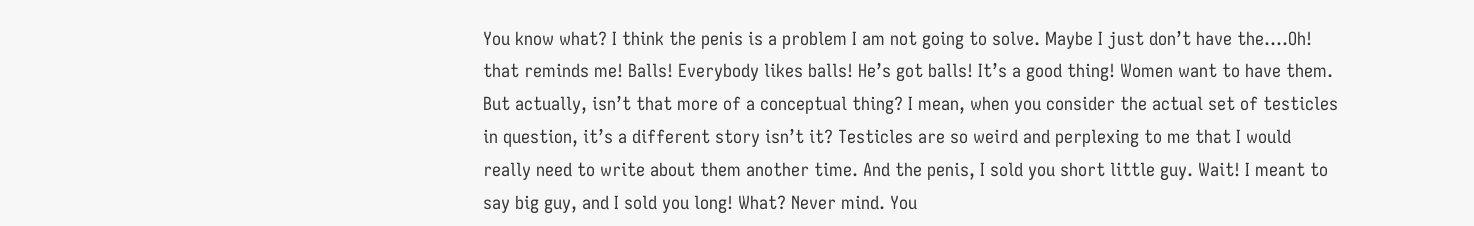You know what? I think the penis is a problem I am not going to solve. Maybe I just don’t have the….Oh! that reminds me! Balls! Everybody likes balls! He’s got balls! It’s a good thing! Women want to have them. But actually, isn’t that more of a conceptual thing? I mean, when you consider the actual set of testicles in question, it’s a different story isn’t it? Testicles are so weird and perplexing to me that I would really need to write about them another time. And the penis, I sold you short little guy. Wait! I meant to say big guy, and I sold you long! What? Never mind. You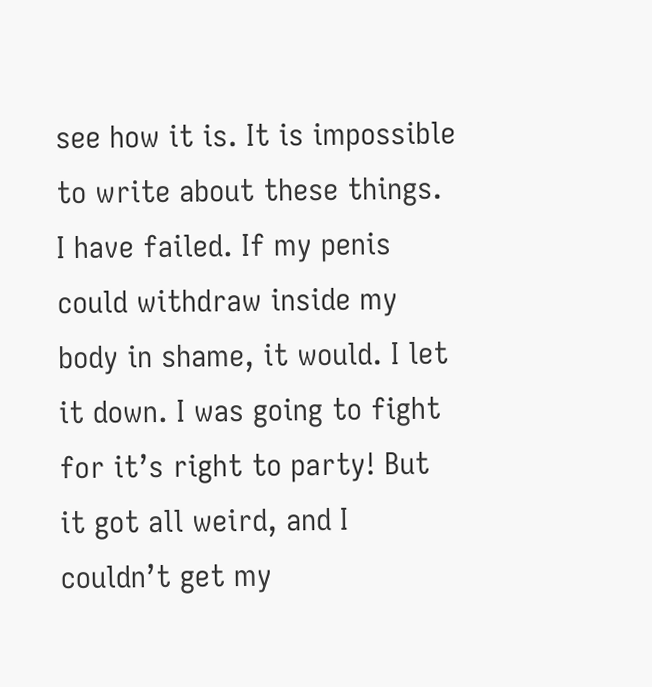see how it is. It is impossible to write about these things. I have failed. If my penis could withdraw inside my body in shame, it would. I let it down. I was going to fight for it’s right to party! But it got all weird, and I couldn’t get my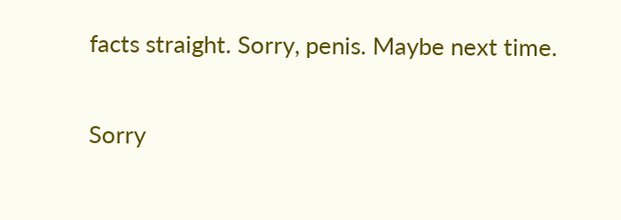facts straight. Sorry, penis. Maybe next time.

Sorry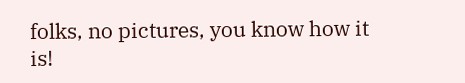folks, no pictures, you know how it is!